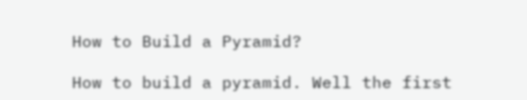How to Build a Pyramid?

How to build a pyramid. Well the first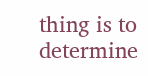thing is to determine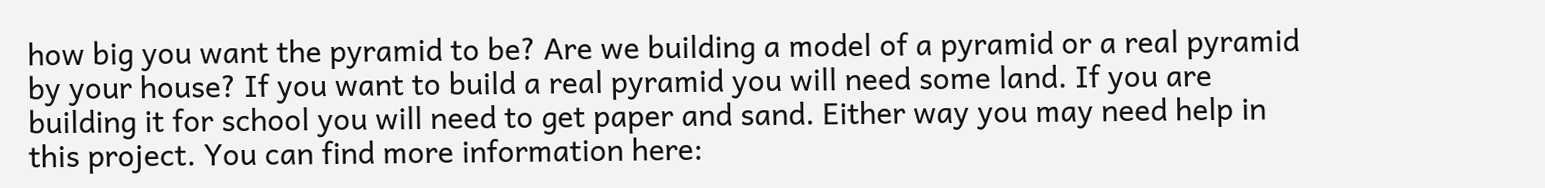how big you want the pyramid to be? Are we building a model of a pyramid or a real pyramid by your house? If you want to build a real pyramid you will need some land. If you are building it for school you will need to get paper and sand. Either way you may need help in this project. You can find more information here: